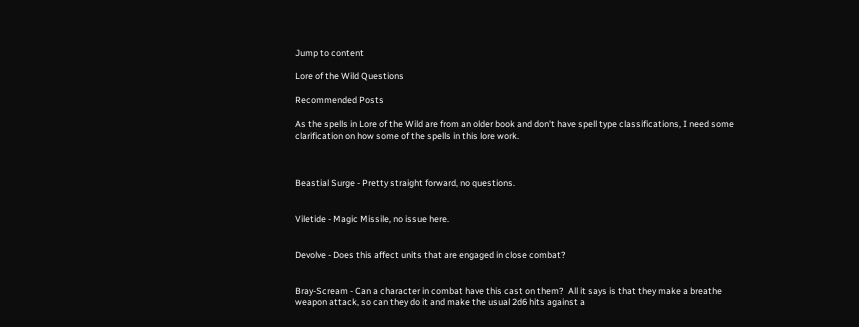Jump to content

Lore of the Wild Questions

Recommended Posts

As the spells in Lore of the Wild are from an older book and don't have spell type classifications, I need some clarification on how some of the spells in this lore work.



Beastial Surge - Pretty straight forward, no questions.


Viletide - Magic Missile, no issue here.


Devolve - Does this affect units that are engaged in close combat?


Bray-Scream - Can a character in combat have this cast on them?  All it says is that they make a breathe weapon attack, so can they do it and make the usual 2d6 hits against a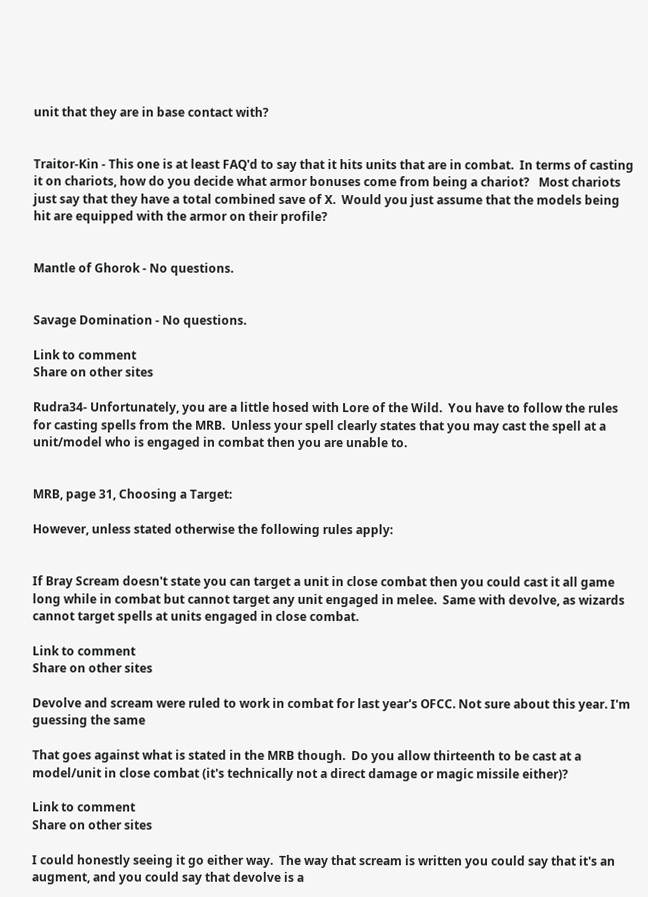unit that they are in base contact with?


Traitor-Kin - This one is at least FAQ'd to say that it hits units that are in combat.  In terms of casting it on chariots, how do you decide what armor bonuses come from being a chariot?   Most chariots just say that they have a total combined save of X.  Would you just assume that the models being hit are equipped with the armor on their profile?


Mantle of Ghorok - No questions.


Savage Domination - No questions.

Link to comment
Share on other sites

Rudra34- Unfortunately, you are a little hosed with Lore of the Wild.  You have to follow the rules for casting spells from the MRB.  Unless your spell clearly states that you may cast the spell at a unit/model who is engaged in combat then you are unable to.


MRB, page 31, Choosing a Target:

However, unless stated otherwise the following rules apply:


If Bray Scream doesn't state you can target a unit in close combat then you could cast it all game long while in combat but cannot target any unit engaged in melee.  Same with devolve, as wizards cannot target spells at units engaged in close combat.

Link to comment
Share on other sites

Devolve and scream were ruled to work in combat for last year's OFCC. Not sure about this year. I'm guessing the same

That goes against what is stated in the MRB though.  Do you allow thirteenth to be cast at a model/unit in close combat (it's technically not a direct damage or magic missile either)?

Link to comment
Share on other sites

I could honestly seeing it go either way.  The way that scream is written you could say that it's an augment, and you could say that devolve is a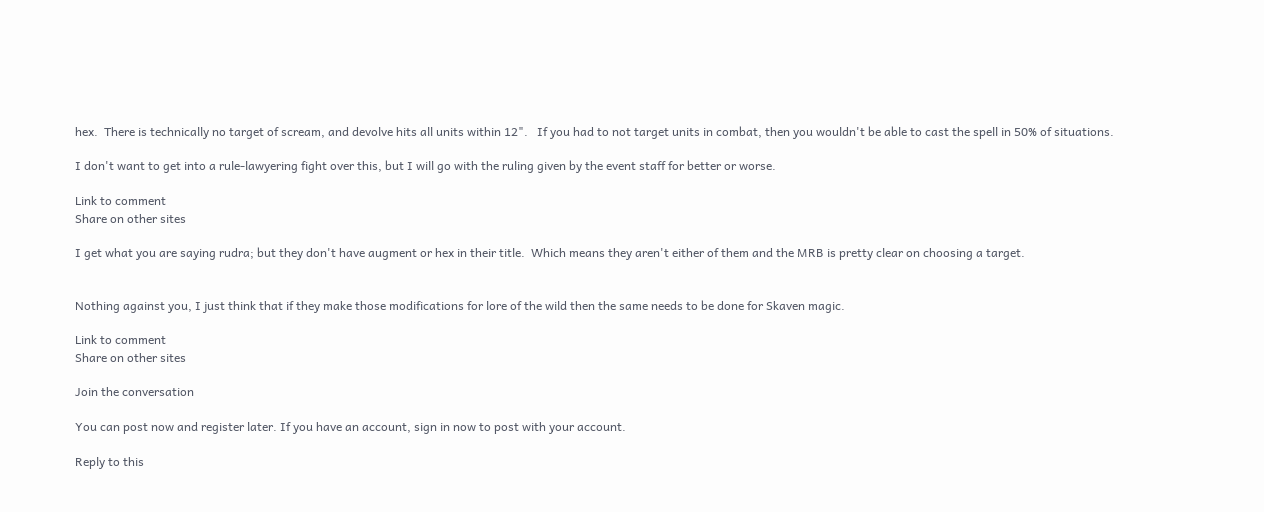hex.  There is technically no target of scream, and devolve hits all units within 12".   If you had to not target units in combat, then you wouldn't be able to cast the spell in 50% of situations.

I don't want to get into a rule-lawyering fight over this, but I will go with the ruling given by the event staff for better or worse.

Link to comment
Share on other sites

I get what you are saying rudra; but they don't have augment or hex in their title.  Which means they aren't either of them and the MRB is pretty clear on choosing a target.


Nothing against you, I just think that if they make those modifications for lore of the wild then the same needs to be done for Skaven magic.

Link to comment
Share on other sites

Join the conversation

You can post now and register later. If you have an account, sign in now to post with your account.

Reply to this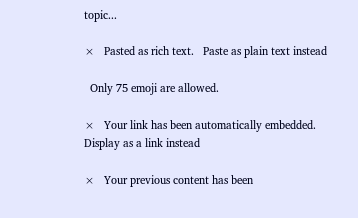topic...

×   Pasted as rich text.   Paste as plain text instead

  Only 75 emoji are allowed.

×   Your link has been automatically embedded.   Display as a link instead

×   Your previous content has been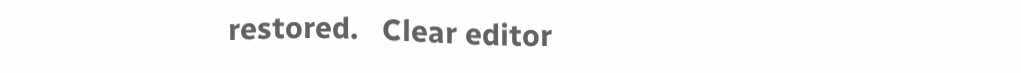restored.   Clear editor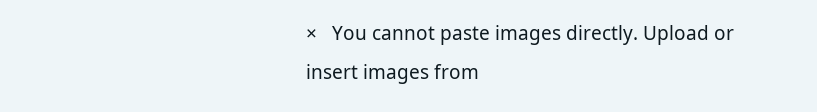×   You cannot paste images directly. Upload or insert images from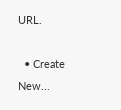URL.

  • Create New...